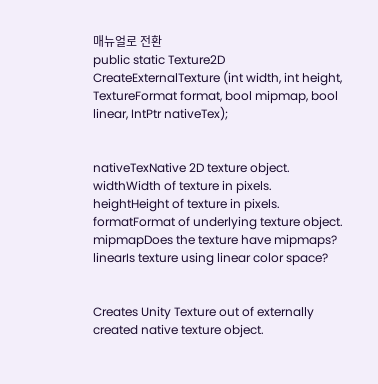매뉴얼로 전환
public static Texture2D CreateExternalTexture (int width, int height, TextureFormat format, bool mipmap, bool linear, IntPtr nativeTex);


nativeTexNative 2D texture object.
widthWidth of texture in pixels.
heightHeight of texture in pixels.
formatFormat of underlying texture object.
mipmapDoes the texture have mipmaps?
linearIs texture using linear color space?


Creates Unity Texture out of externally created native texture object.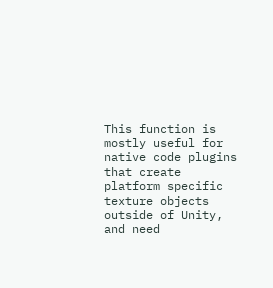This function is mostly useful for native code plugins that create platform specific texture objects outside of Unity, and need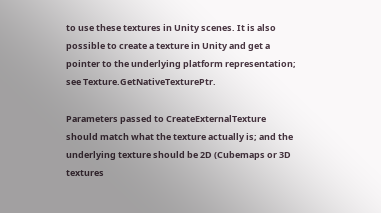to use these textures in Unity scenes. It is also possible to create a texture in Unity and get a pointer to the underlying platform representation; see Texture.GetNativeTexturePtr.

Parameters passed to CreateExternalTexture should match what the texture actually is; and the underlying texture should be 2D (Cubemaps or 3D textures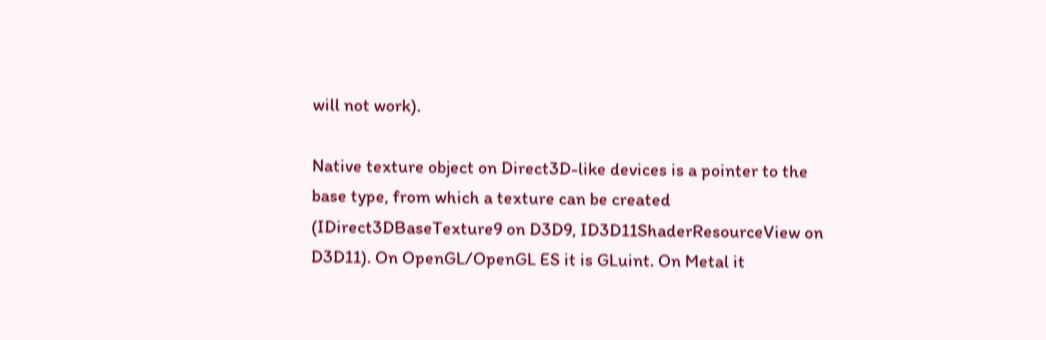will not work).

Native texture object on Direct3D-like devices is a pointer to the base type, from which a texture can be created (IDirect3DBaseTexture9 on D3D9, ID3D11ShaderResourceView on D3D11). On OpenGL/OpenGL ES it is GLuint. On Metal it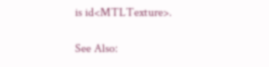is id<MTLTexture>.

See Also: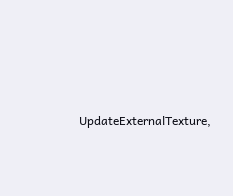UpdateExternalTexture,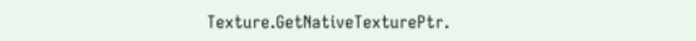Texture.GetNativeTexturePtr.